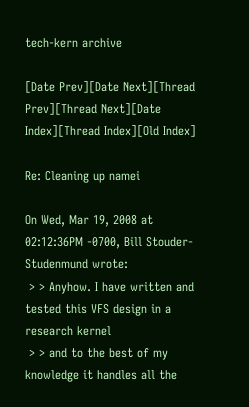tech-kern archive

[Date Prev][Date Next][Thread Prev][Thread Next][Date Index][Thread Index][Old Index]

Re: Cleaning up namei

On Wed, Mar 19, 2008 at 02:12:36PM -0700, Bill Stouder-Studenmund wrote:
 > > Anyhow. I have written and tested this VFS design in a research kernel
 > > and to the best of my knowledge it handles all the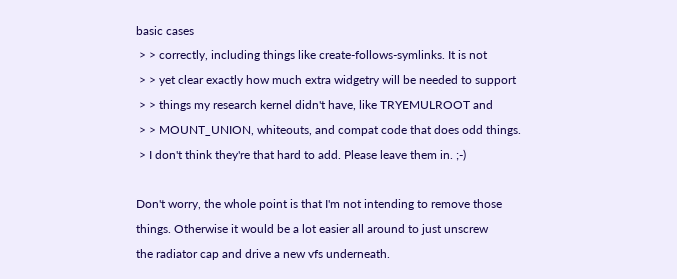basic cases
 > > correctly, including things like create-follows-symlinks. It is not
 > > yet clear exactly how much extra widgetry will be needed to support
 > > things my research kernel didn't have, like TRYEMULROOT and
 > > MOUNT_UNION, whiteouts, and compat code that does odd things.
 > I don't think they're that hard to add. Please leave them in. ;-)

Don't worry, the whole point is that I'm not intending to remove those
things. Otherwise it would be a lot easier all around to just unscrew
the radiator cap and drive a new vfs underneath.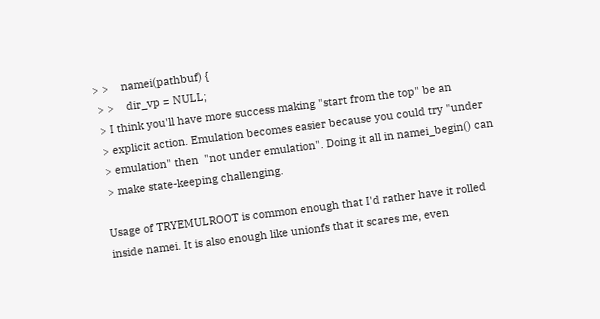> >    namei(pathbuf) {
 > >    dir_vp = NULL;
 > I think you'll have more success making "start from the top" be an
 > explicit action. Emulation becomes easier because you could try "under
 > emulation" then  "not under emulation". Doing it all in namei_begin() can
 > make state-keeping challenging.

Usage of TRYEMULROOT is common enough that I'd rather have it rolled
inside namei. It is also enough like unionfs that it scares me, even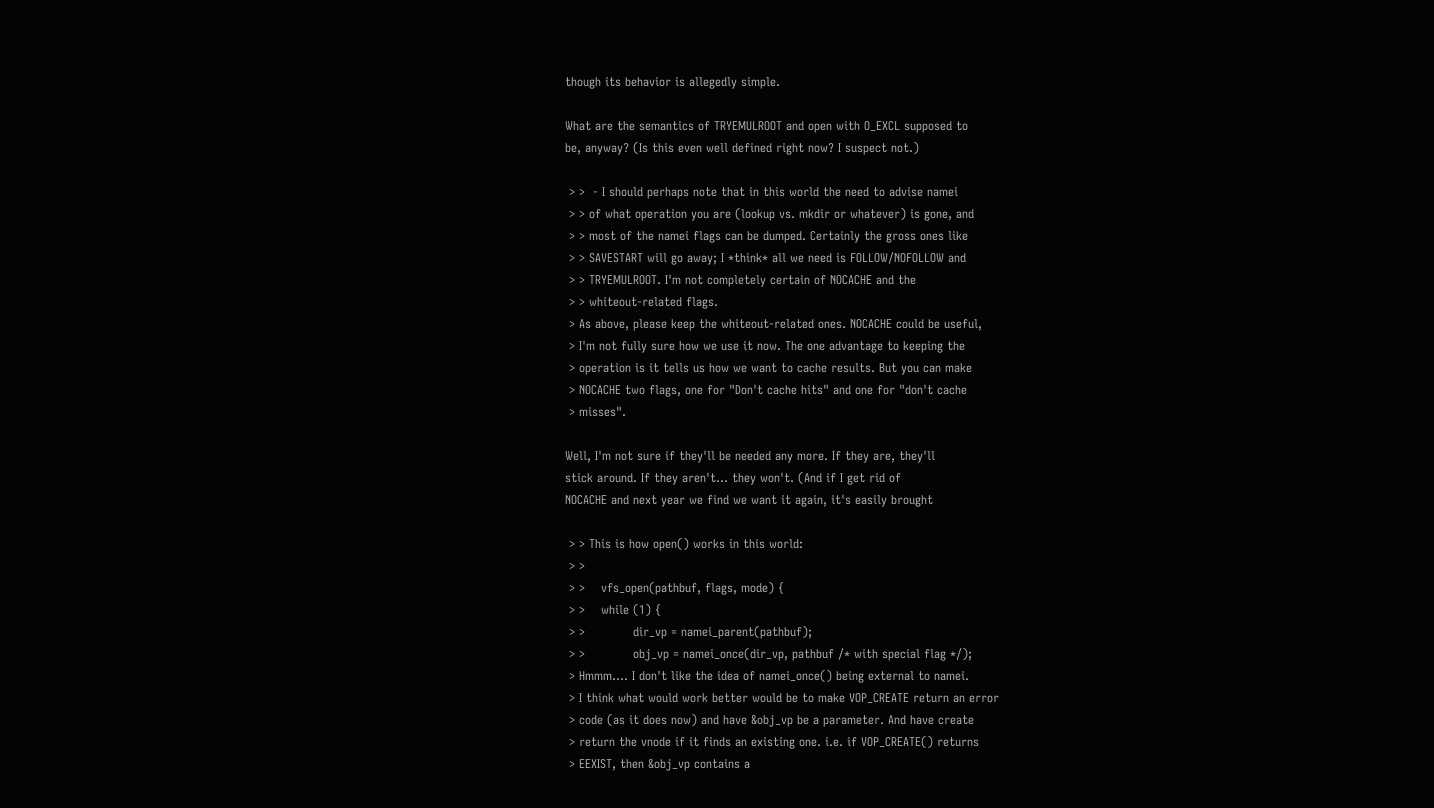though its behavior is allegedly simple.

What are the semantics of TRYEMULROOT and open with O_EXCL supposed to
be, anyway? (Is this even well defined right now? I suspect not.)

 > >  - I should perhaps note that in this world the need to advise namei
 > > of what operation you are (lookup vs. mkdir or whatever) is gone, and
 > > most of the namei flags can be dumped. Certainly the gross ones like
 > > SAVESTART will go away; I *think* all we need is FOLLOW/NOFOLLOW and
 > > TRYEMULROOT. I'm not completely certain of NOCACHE and the
 > > whiteout-related flags.
 > As above, please keep the whiteout-related ones. NOCACHE could be useful,
 > I'm not fully sure how we use it now. The one advantage to keeping the
 > operation is it tells us how we want to cache results. But you can make
 > NOCACHE two flags, one for "Don't cache hits" and one for "don't cache
 > misses".

Well, I'm not sure if they'll be needed any more. If they are, they'll
stick around. If they aren't... they won't. (And if I get rid of
NOCACHE and next year we find we want it again, it's easily brought

 > > This is how open() works in this world:
 > >
 > >    vfs_open(pathbuf, flags, mode) {
 > >    while (1) {
 > >            dir_vp = namei_parent(pathbuf);
 > >            obj_vp = namei_once(dir_vp, pathbuf /* with special flag */);
 > Hmmm.... I don't like the idea of namei_once() being external to namei.
 > I think what would work better would be to make VOP_CREATE return an error
 > code (as it does now) and have &obj_vp be a parameter. And have create
 > return the vnode if it finds an existing one. i.e. if VOP_CREATE() returns
 > EEXIST, then &obj_vp contains a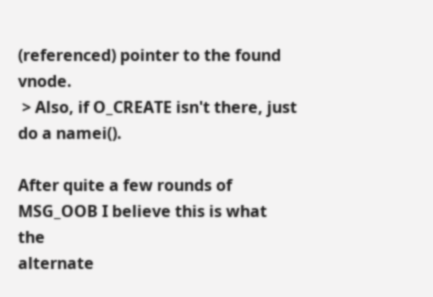(referenced) pointer to the found vnode.
 > Also, if O_CREATE isn't there, just do a namei().

After quite a few rounds of MSG_OOB I believe this is what the
alternate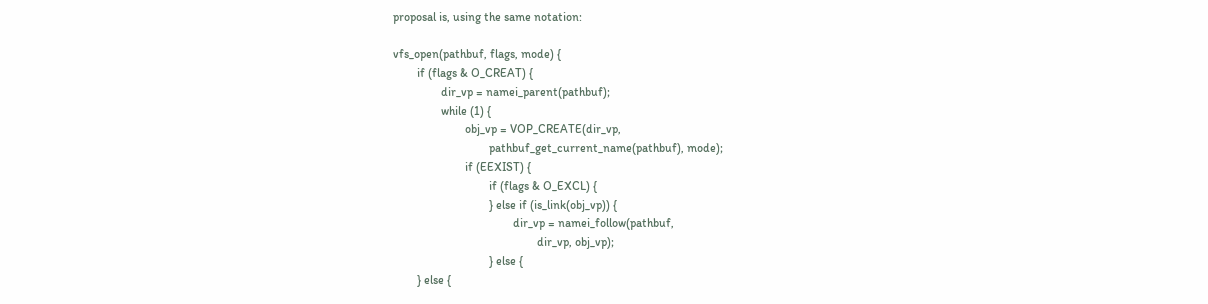proposal is, using the same notation:

vfs_open(pathbuf, flags, mode) {
        if (flags & O_CREAT) {
                dir_vp = namei_parent(pathbuf);
                while (1) {
                        obj_vp = VOP_CREATE(dir_vp,
                                pathbuf_get_current_name(pathbuf), mode);
                        if (EEXIST) {
                                if (flags & O_EXCL) {
                                } else if (is_link(obj_vp)) {
                                        dir_vp = namei_follow(pathbuf,
                                                dir_vp, obj_vp);
                                } else {
        } else {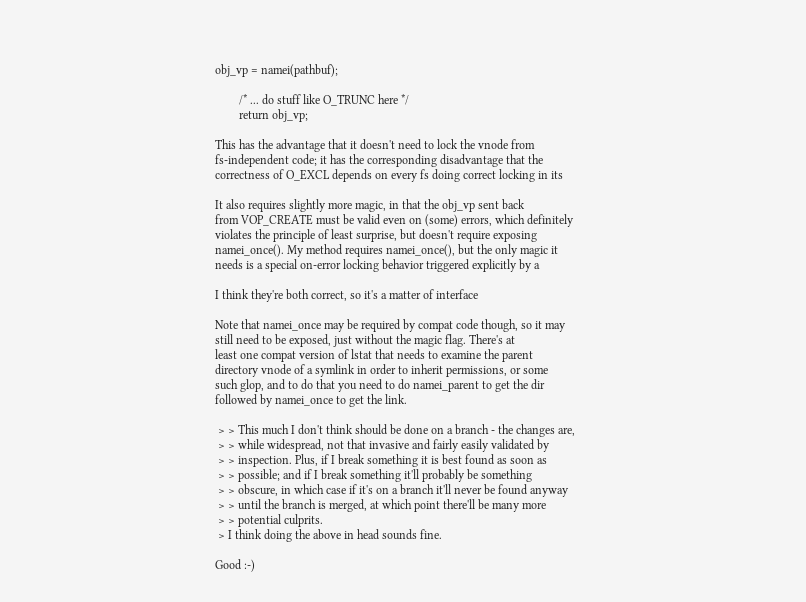obj_vp = namei(pathbuf);

        /* ... do stuff like O_TRUNC here */
        return obj_vp;

This has the advantage that it doesn't need to lock the vnode from
fs-independent code; it has the corresponding disadvantage that the
correctness of O_EXCL depends on every fs doing correct locking in its

It also requires slightly more magic, in that the obj_vp sent back
from VOP_CREATE must be valid even on (some) errors, which definitely
violates the principle of least surprise, but doesn't require exposing
namei_once(). My method requires namei_once(), but the only magic it
needs is a special on-error locking behavior triggered explicitly by a

I think they're both correct, so it's a matter of interface

Note that namei_once may be required by compat code though, so it may
still need to be exposed, just without the magic flag. There's at
least one compat version of lstat that needs to examine the parent
directory vnode of a symlink in order to inherit permissions, or some
such glop, and to do that you need to do namei_parent to get the dir
followed by namei_once to get the link.

 > > This much I don't think should be done on a branch - the changes are,
 > > while widespread, not that invasive and fairly easily validated by
 > > inspection. Plus, if I break something it is best found as soon as
 > > possible; and if I break something it'll probably be something
 > > obscure, in which case if it's on a branch it'll never be found anyway
 > > until the branch is merged, at which point there'll be many more
 > > potential culprits.
 > I think doing the above in head sounds fine.

Good :-)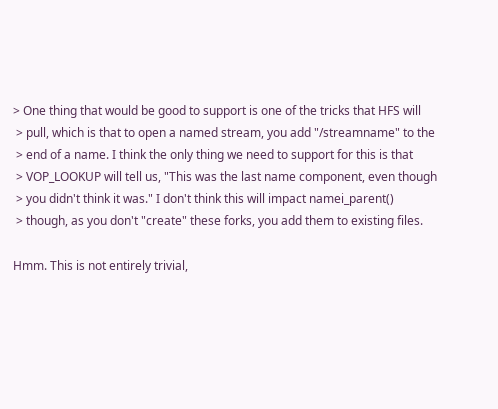> One thing that would be good to support is one of the tricks that HFS will
 > pull, which is that to open a named stream, you add "/streamname" to the
 > end of a name. I think the only thing we need to support for this is that
 > VOP_LOOKUP will tell us, "This was the last name component, even though
 > you didn't think it was." I don't think this will impact namei_parent()
 > though, as you don't "create" these forks, you add them to existing files.

Hmm. This is not entirely trivial,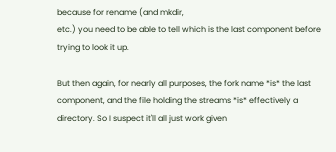because for rename (and mkdir,
etc.) you need to be able to tell which is the last component before
trying to look it up.

But then again, for nearly all purposes, the fork name *is* the last
component, and the file holding the streams *is* effectively a
directory. So I suspect it'll all just work given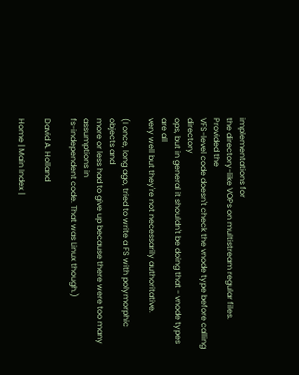implementations for
the directory-like VOPs on multistream regular files. Provided the
VFS-level code doesn't check the vnode type before calling directory
ops, but in general it shouldn't be doing that - vnode types are all
very well but they're not necessarily authoritative.

(I once, long ago, tried to write a FS with polymorphic objects and
more or less had to give up because there were too many assumptions in
fs-independent code. That was Linux though.)

David A. Holland

Home | Main Index |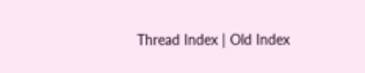Thread Index | Old Index